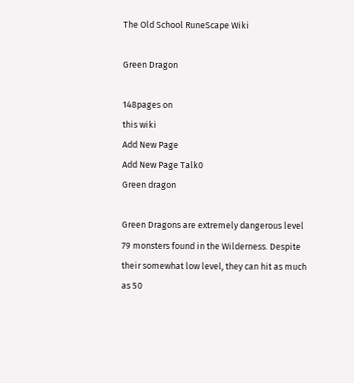The Old School RuneScape Wiki

Green Dragon

148pages on
this wiki
Add New Page
Add New Page Talk0
Green dragon

Green Dragons are extremely dangerous level 79 monsters found in the Wilderness. Despite their somewhat low level, they can hit as much as 50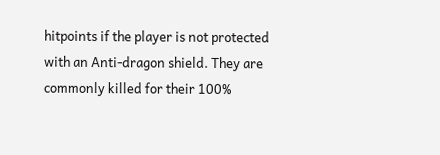hitpoints if the player is not protected with an Anti-dragon shield. They are commonly killed for their 100%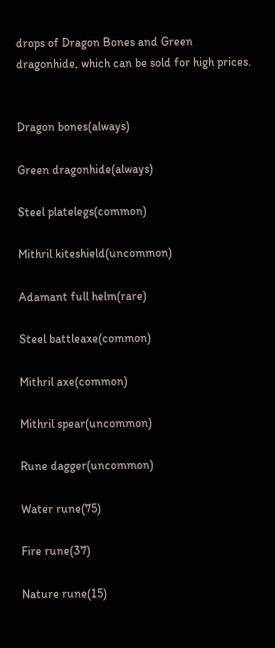drops of Dragon Bones and Green dragonhide, which can be sold for high prices.


Dragon bones(always)

Green dragonhide(always)

Steel platelegs(common)

Mithril kiteshield(uncommon)

Adamant full helm(rare)

Steel battleaxe(common)

Mithril axe(common)

Mithril spear(uncommon)

Rune dagger(uncommon)

Water rune(75)

Fire rune(37)

Nature rune(15)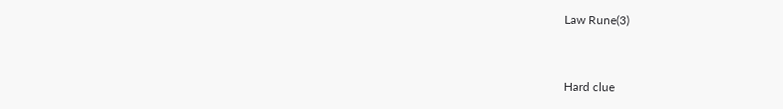Law Rune(3)


Hard clue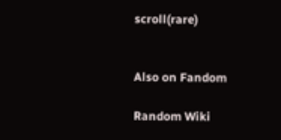scroll(rare)


Also on Fandom

Random Wiki